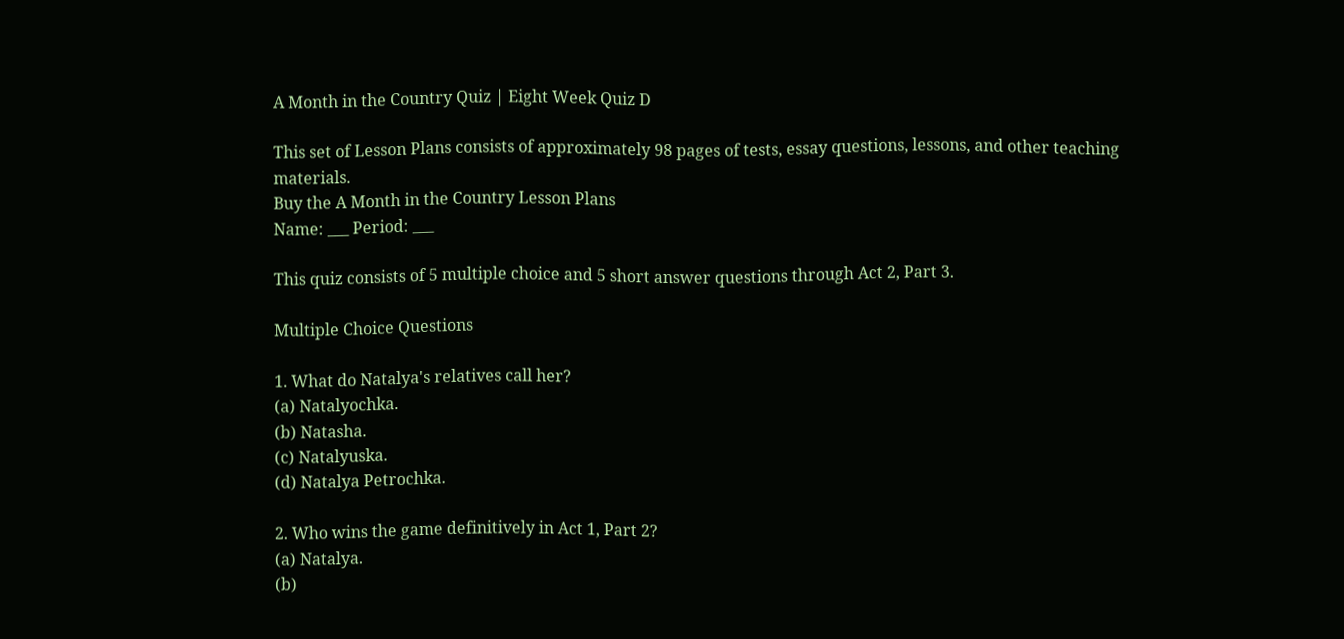A Month in the Country Quiz | Eight Week Quiz D

This set of Lesson Plans consists of approximately 98 pages of tests, essay questions, lessons, and other teaching materials.
Buy the A Month in the Country Lesson Plans
Name: ___ Period: ___

This quiz consists of 5 multiple choice and 5 short answer questions through Act 2, Part 3.

Multiple Choice Questions

1. What do Natalya's relatives call her?
(a) Natalyochka.
(b) Natasha.
(c) Natalyuska.
(d) Natalya Petrochka.

2. Who wins the game definitively in Act 1, Part 2?
(a) Natalya.
(b)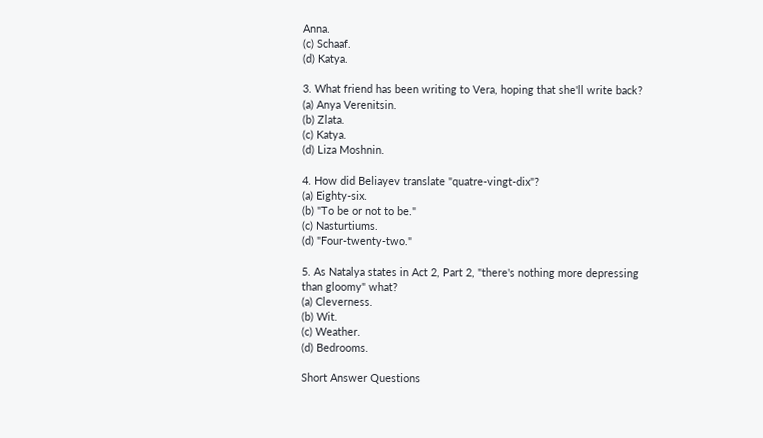Anna.
(c) Schaaf.
(d) Katya.

3. What friend has been writing to Vera, hoping that she'll write back?
(a) Anya Verenitsin.
(b) Zlata.
(c) Katya.
(d) Liza Moshnin.

4. How did Beliayev translate "quatre-vingt-dix"?
(a) Eighty-six.
(b) "To be or not to be."
(c) Nasturtiums.
(d) "Four-twenty-two."

5. As Natalya states in Act 2, Part 2, "there's nothing more depressing than gloomy" what?
(a) Cleverness.
(b) Wit.
(c) Weather.
(d) Bedrooms.

Short Answer Questions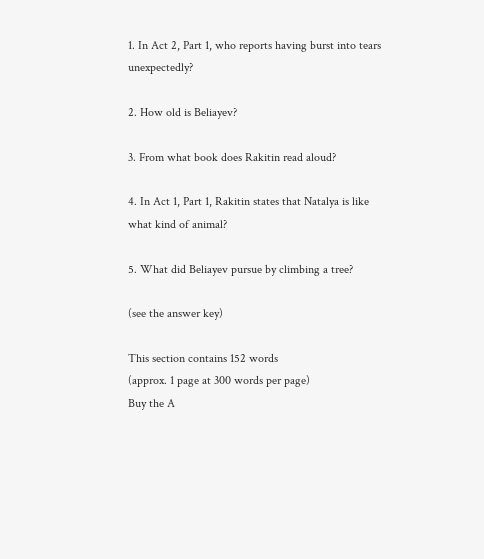1. In Act 2, Part 1, who reports having burst into tears unexpectedly?

2. How old is Beliayev?

3. From what book does Rakitin read aloud?

4. In Act 1, Part 1, Rakitin states that Natalya is like what kind of animal?

5. What did Beliayev pursue by climbing a tree?

(see the answer key)

This section contains 152 words
(approx. 1 page at 300 words per page)
Buy the A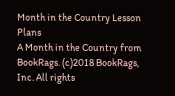Month in the Country Lesson Plans
A Month in the Country from BookRags. (c)2018 BookRags, Inc. All rights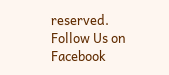reserved.
Follow Us on Facebook